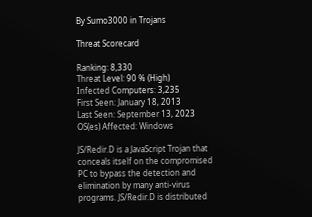By Sumo3000 in Trojans

Threat Scorecard

Ranking: 8,330
Threat Level: 90 % (High)
Infected Computers: 3,235
First Seen: January 18, 2013
Last Seen: September 13, 2023
OS(es) Affected: Windows

JS/Redir.D is a JavaScript Trojan that conceals itself on the compromised PC to bypass the detection and elimination by many anti-virus programs. JS/Redir.D is distributed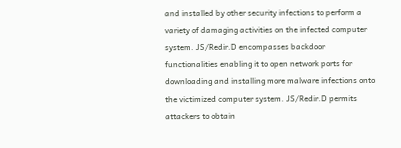and installed by other security infections to perform a variety of damaging activities on the infected computer system. JS/Redir.D encompasses backdoor functionalities enabling it to open network ports for downloading and installing more malware infections onto the victimized computer system. JS/Redir.D permits attackers to obtain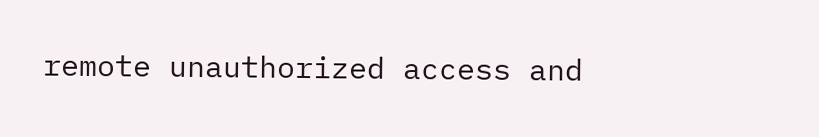remote unauthorized access and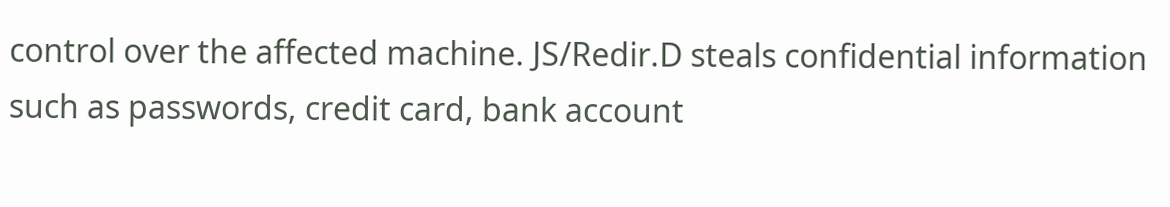control over the affected machine. JS/Redir.D steals confidential information such as passwords, credit card, bank account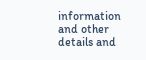information and other details and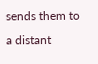sends them to a distant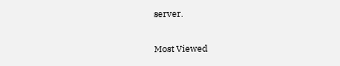server.


Most Viewed